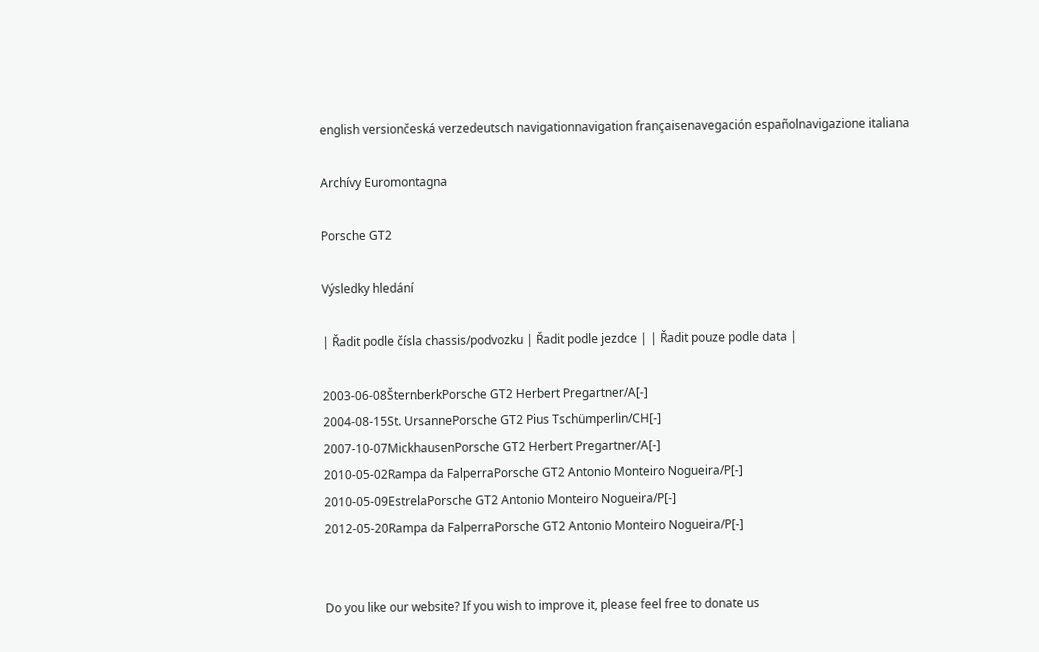english versiončeská verzedeutsch navigationnavigation françaisenavegación españolnavigazione italiana

Archívy Euromontagna

Porsche GT2

Výsledky hledání

| Řadit podle čísla chassis/podvozku | Řadit podle jezdce | | Řadit pouze podle data |

2003-06-08ŠternberkPorsche GT2 Herbert Pregartner/A[-]
2004-08-15St. UrsannePorsche GT2 Pius Tschümperlin/CH[-]
2007-10-07MickhausenPorsche GT2 Herbert Pregartner/A[-]
2010-05-02Rampa da FalperraPorsche GT2 Antonio Monteiro Nogueira/P[-]
2010-05-09EstrelaPorsche GT2 Antonio Monteiro Nogueira/P[-]
2012-05-20Rampa da FalperraPorsche GT2 Antonio Monteiro Nogueira/P[-]


Do you like our website? If you wish to improve it, please feel free to donate us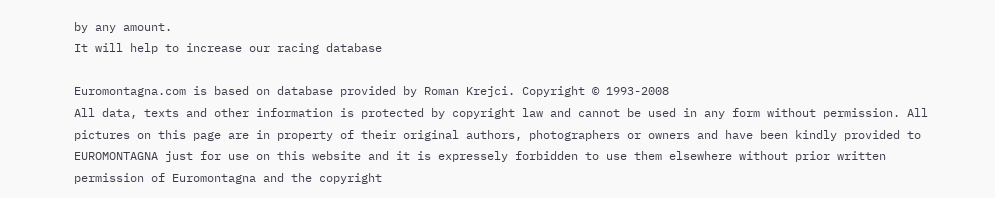by any amount.
It will help to increase our racing database

Euromontagna.com is based on database provided by Roman Krejci. Copyright © 1993-2008
All data, texts and other information is protected by copyright law and cannot be used in any form without permission. All pictures on this page are in property of their original authors, photographers or owners and have been kindly provided to EUROMONTAGNA just for use on this website and it is expressely forbidden to use them elsewhere without prior written permission of Euromontagna and the copyright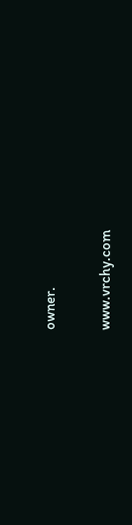owner.


www.vrchy.com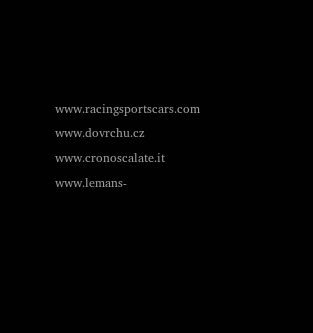www.racingsportscars.com  www.dovrchu.cz  www.cronoscalate.it  www.lemans-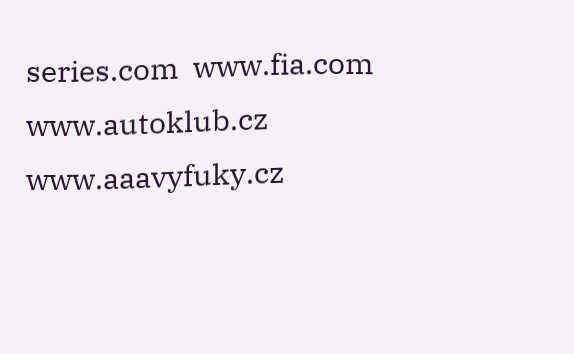series.com  www.fia.com  www.autoklub.cz  www.aaavyfuky.cz